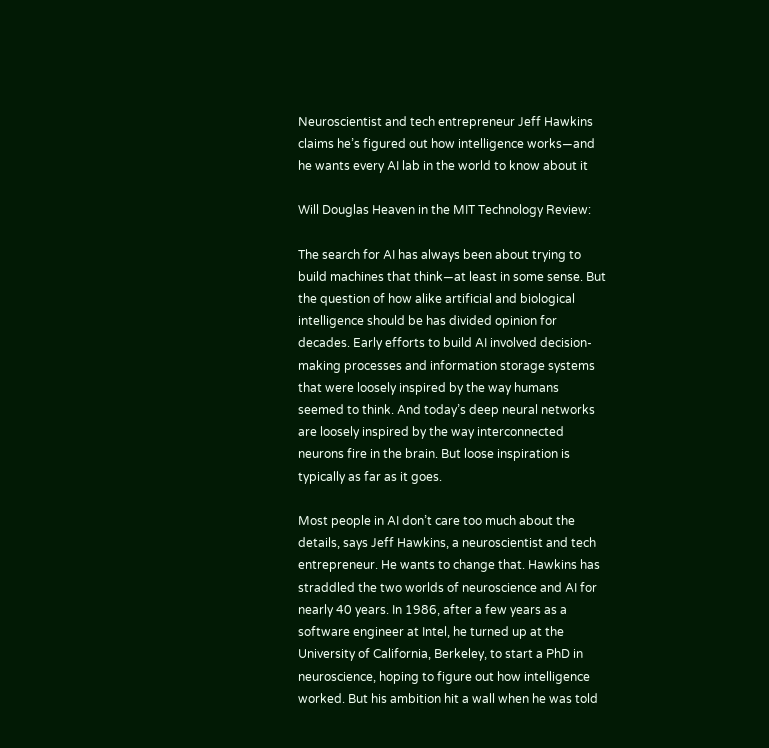Neuroscientist and tech entrepreneur Jeff Hawkins claims he’s figured out how intelligence works—and he wants every AI lab in the world to know about it

Will Douglas Heaven in the MIT Technology Review:

The search for AI has always been about trying to build machines that think—at least in some sense. But the question of how alike artificial and biological intelligence should be has divided opinion for decades. Early efforts to build AI involved decision-making processes and information storage systems that were loosely inspired by the way humans seemed to think. And today’s deep neural networks are loosely inspired by the way interconnected neurons fire in the brain. But loose inspiration is typically as far as it goes.

Most people in AI don’t care too much about the details, says Jeff Hawkins, a neuroscientist and tech entrepreneur. He wants to change that. Hawkins has straddled the two worlds of neuroscience and AI for nearly 40 years. In 1986, after a few years as a software engineer at Intel, he turned up at the University of California, Berkeley, to start a PhD in neuroscience, hoping to figure out how intelligence worked. But his ambition hit a wall when he was told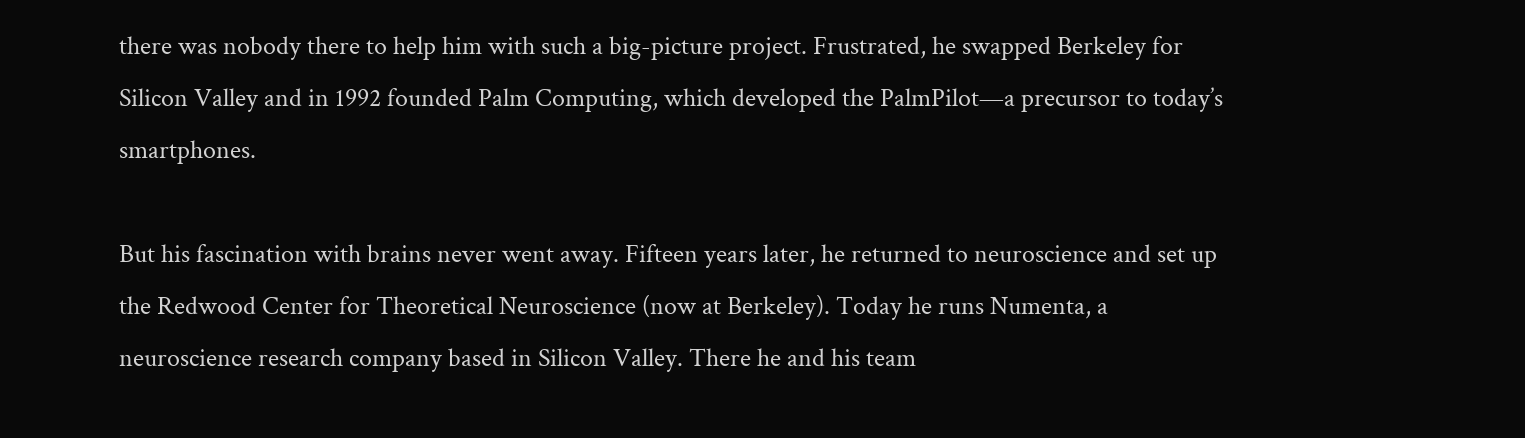there was nobody there to help him with such a big-picture project. Frustrated, he swapped Berkeley for Silicon Valley and in 1992 founded Palm Computing, which developed the PalmPilot—a precursor to today’s smartphones.

But his fascination with brains never went away. Fifteen years later, he returned to neuroscience and set up the Redwood Center for Theoretical Neuroscience (now at Berkeley). Today he runs Numenta, a neuroscience research company based in Silicon Valley. There he and his team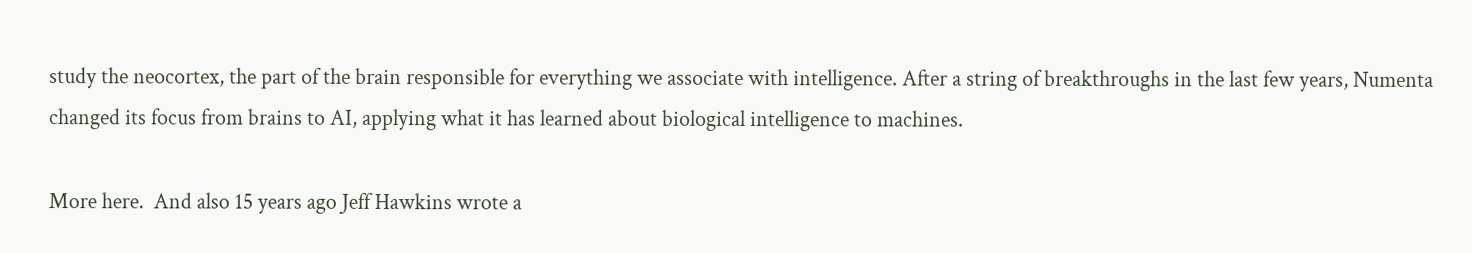study the neocortex, the part of the brain responsible for everything we associate with intelligence. After a string of breakthroughs in the last few years, Numenta changed its focus from brains to AI, applying what it has learned about biological intelligence to machines.

More here.  And also 15 years ago Jeff Hawkins wrote a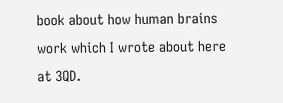book about how human brains work which I wrote about here at 3QD.